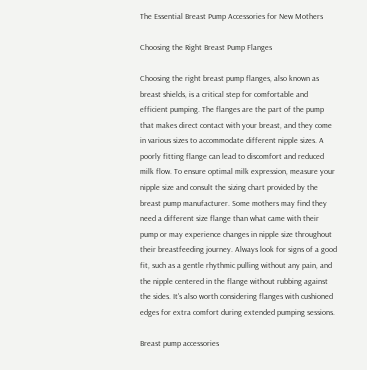The Essential Breast Pump Accessories for New Mothers

Choosing the Right Breast Pump Flanges

Choosing the right breast pump flanges, also known as breast shields, is a critical step for comfortable and efficient pumping. The flanges are the part of the pump that makes direct contact with your breast, and they come in various sizes to accommodate different nipple sizes. A poorly fitting flange can lead to discomfort and reduced milk flow. To ensure optimal milk expression, measure your nipple size and consult the sizing chart provided by the breast pump manufacturer. Some mothers may find they need a different size flange than what came with their pump or may experience changes in nipple size throughout their breastfeeding journey. Always look for signs of a good fit, such as a gentle rhythmic pulling without any pain, and the nipple centered in the flange without rubbing against the sides. It's also worth considering flanges with cushioned edges for extra comfort during extended pumping sessions.

Breast pump accessories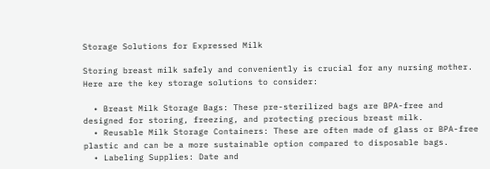Storage Solutions for Expressed Milk

Storing breast milk safely and conveniently is crucial for any nursing mother. Here are the key storage solutions to consider:

  • Breast Milk Storage Bags: These pre-sterilized bags are BPA-free and designed for storing, freezing, and protecting precious breast milk.
  • Reusable Milk Storage Containers: These are often made of glass or BPA-free plastic and can be a more sustainable option compared to disposable bags.
  • Labeling Supplies: Date and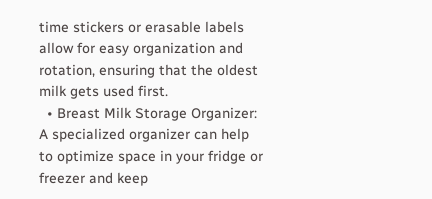time stickers or erasable labels allow for easy organization and rotation, ensuring that the oldest milk gets used first.
  • Breast Milk Storage Organizer: A specialized organizer can help to optimize space in your fridge or freezer and keep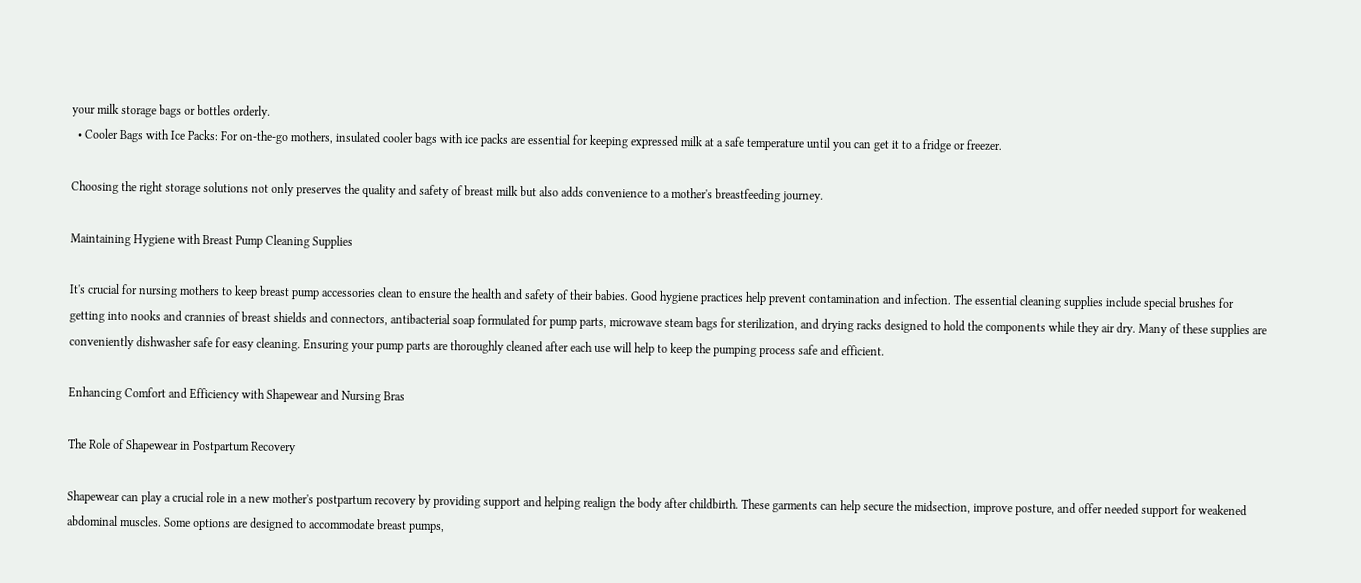your milk storage bags or bottles orderly.
  • Cooler Bags with Ice Packs: For on-the-go mothers, insulated cooler bags with ice packs are essential for keeping expressed milk at a safe temperature until you can get it to a fridge or freezer.

Choosing the right storage solutions not only preserves the quality and safety of breast milk but also adds convenience to a mother's breastfeeding journey.

Maintaining Hygiene with Breast Pump Cleaning Supplies

It's crucial for nursing mothers to keep breast pump accessories clean to ensure the health and safety of their babies. Good hygiene practices help prevent contamination and infection. The essential cleaning supplies include special brushes for getting into nooks and crannies of breast shields and connectors, antibacterial soap formulated for pump parts, microwave steam bags for sterilization, and drying racks designed to hold the components while they air dry. Many of these supplies are conveniently dishwasher safe for easy cleaning. Ensuring your pump parts are thoroughly cleaned after each use will help to keep the pumping process safe and efficient.

Enhancing Comfort and Efficiency with Shapewear and Nursing Bras

The Role of Shapewear in Postpartum Recovery

Shapewear can play a crucial role in a new mother's postpartum recovery by providing support and helping realign the body after childbirth. These garments can help secure the midsection, improve posture, and offer needed support for weakened abdominal muscles. Some options are designed to accommodate breast pumps,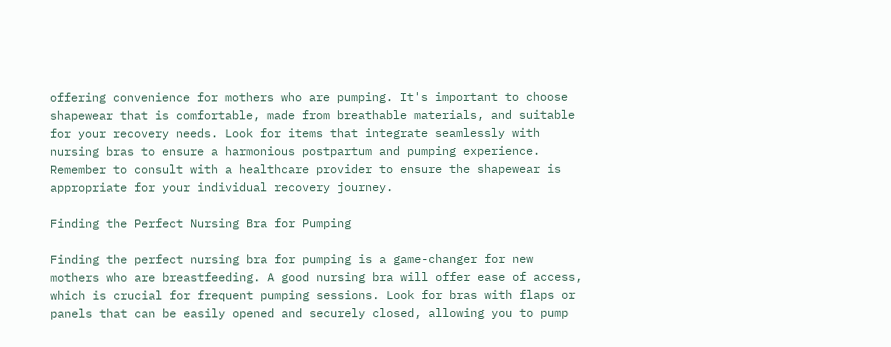offering convenience for mothers who are pumping. It's important to choose shapewear that is comfortable, made from breathable materials, and suitable for your recovery needs. Look for items that integrate seamlessly with nursing bras to ensure a harmonious postpartum and pumping experience. Remember to consult with a healthcare provider to ensure the shapewear is appropriate for your individual recovery journey.

Finding the Perfect Nursing Bra for Pumping

Finding the perfect nursing bra for pumping is a game-changer for new mothers who are breastfeeding. A good nursing bra will offer ease of access, which is crucial for frequent pumping sessions. Look for bras with flaps or panels that can be easily opened and securely closed, allowing you to pump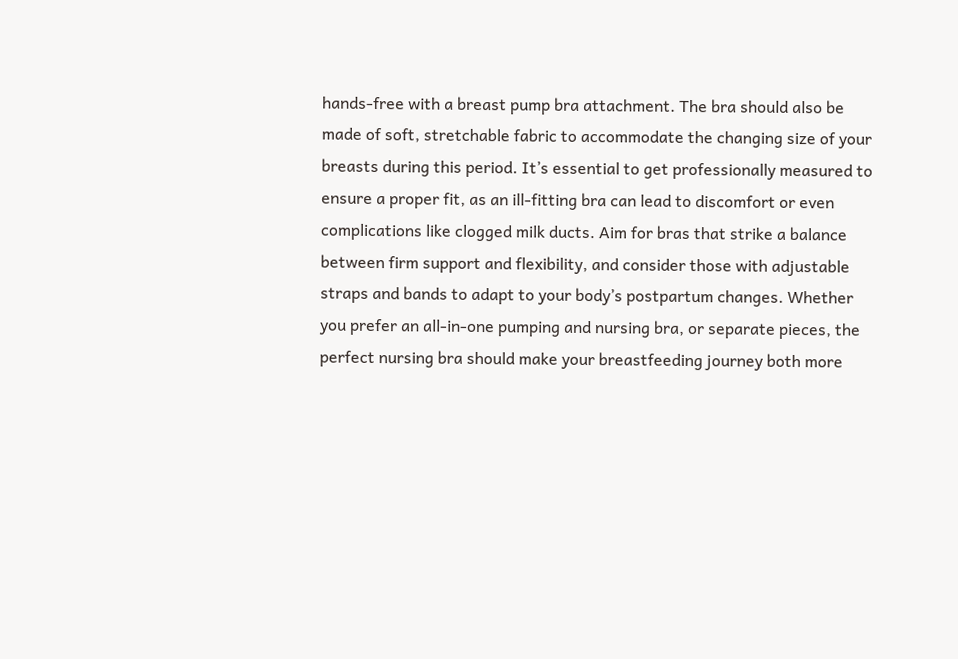hands-free with a breast pump bra attachment. The bra should also be made of soft, stretchable fabric to accommodate the changing size of your breasts during this period. It’s essential to get professionally measured to ensure a proper fit, as an ill-fitting bra can lead to discomfort or even complications like clogged milk ducts. Aim for bras that strike a balance between firm support and flexibility, and consider those with adjustable straps and bands to adapt to your body’s postpartum changes. Whether you prefer an all-in-one pumping and nursing bra, or separate pieces, the perfect nursing bra should make your breastfeeding journey both more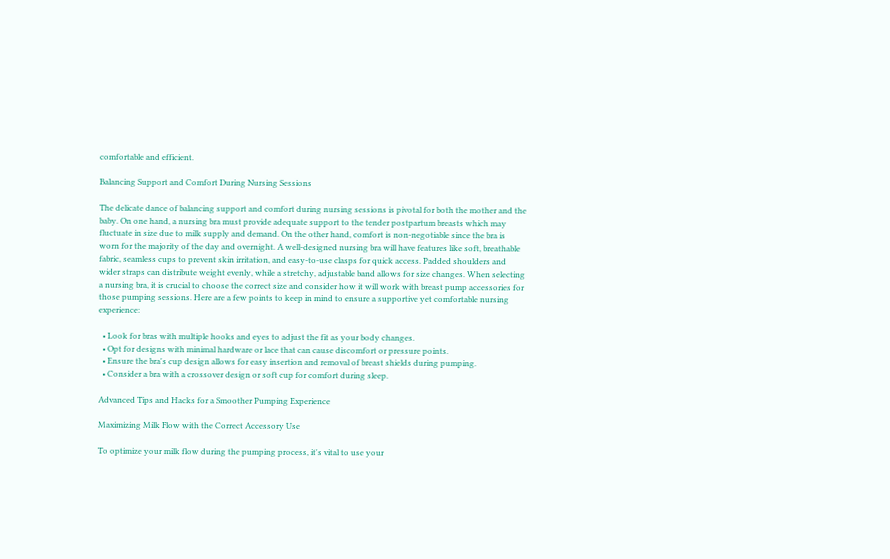comfortable and efficient.

Balancing Support and Comfort During Nursing Sessions

The delicate dance of balancing support and comfort during nursing sessions is pivotal for both the mother and the baby. On one hand, a nursing bra must provide adequate support to the tender postpartum breasts which may fluctuate in size due to milk supply and demand. On the other hand, comfort is non-negotiable since the bra is worn for the majority of the day and overnight. A well-designed nursing bra will have features like soft, breathable fabric, seamless cups to prevent skin irritation, and easy-to-use clasps for quick access. Padded shoulders and wider straps can distribute weight evenly, while a stretchy, adjustable band allows for size changes. When selecting a nursing bra, it is crucial to choose the correct size and consider how it will work with breast pump accessories for those pumping sessions. Here are a few points to keep in mind to ensure a supportive yet comfortable nursing experience:

  • Look for bras with multiple hooks and eyes to adjust the fit as your body changes.
  • Opt for designs with minimal hardware or lace that can cause discomfort or pressure points.
  • Ensure the bra's cup design allows for easy insertion and removal of breast shields during pumping.
  • Consider a bra with a crossover design or soft cup for comfort during sleep.

Advanced Tips and Hacks for a Smoother Pumping Experience

Maximizing Milk Flow with the Correct Accessory Use

To optimize your milk flow during the pumping process, it's vital to use your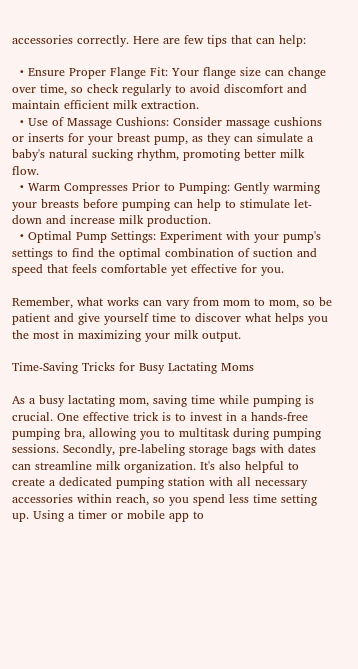accessories correctly. Here are few tips that can help:

  • Ensure Proper Flange Fit: Your flange size can change over time, so check regularly to avoid discomfort and maintain efficient milk extraction.
  • Use of Massage Cushions: Consider massage cushions or inserts for your breast pump, as they can simulate a baby's natural sucking rhythm, promoting better milk flow.
  • Warm Compresses Prior to Pumping: Gently warming your breasts before pumping can help to stimulate let-down and increase milk production.
  • Optimal Pump Settings: Experiment with your pump's settings to find the optimal combination of suction and speed that feels comfortable yet effective for you.

Remember, what works can vary from mom to mom, so be patient and give yourself time to discover what helps you the most in maximizing your milk output.

Time-Saving Tricks for Busy Lactating Moms

As a busy lactating mom, saving time while pumping is crucial. One effective trick is to invest in a hands-free pumping bra, allowing you to multitask during pumping sessions. Secondly, pre-labeling storage bags with dates can streamline milk organization. It's also helpful to create a dedicated pumping station with all necessary accessories within reach, so you spend less time setting up. Using a timer or mobile app to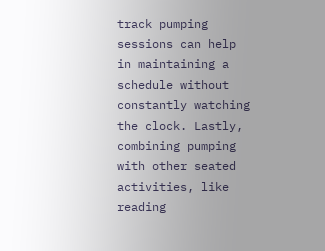track pumping sessions can help in maintaining a schedule without constantly watching the clock. Lastly, combining pumping with other seated activities, like reading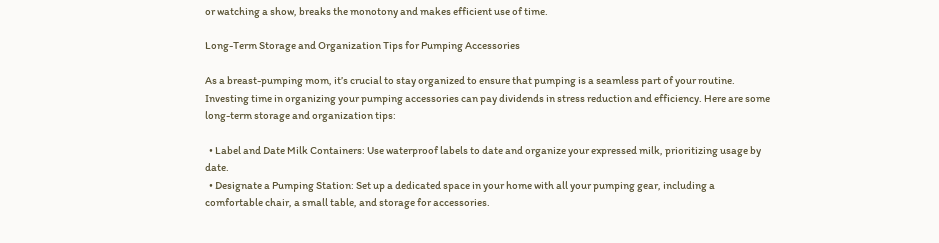or watching a show, breaks the monotony and makes efficient use of time.

Long-Term Storage and Organization Tips for Pumping Accessories

As a breast-pumping mom, it’s crucial to stay organized to ensure that pumping is a seamless part of your routine. Investing time in organizing your pumping accessories can pay dividends in stress reduction and efficiency. Here are some long-term storage and organization tips:

  • Label and Date Milk Containers: Use waterproof labels to date and organize your expressed milk, prioritizing usage by date.
  • Designate a Pumping Station: Set up a dedicated space in your home with all your pumping gear, including a comfortable chair, a small table, and storage for accessories.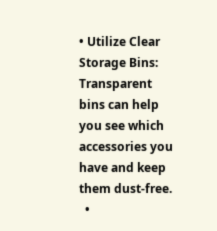• Utilize Clear Storage Bins: Transparent bins can help you see which accessories you have and keep them dust-free.
  •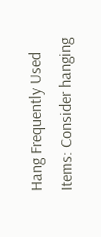Hang Frequently Used Items: Consider hanging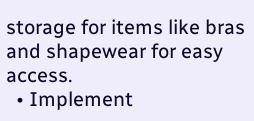storage for items like bras and shapewear for easy access.
  • Implement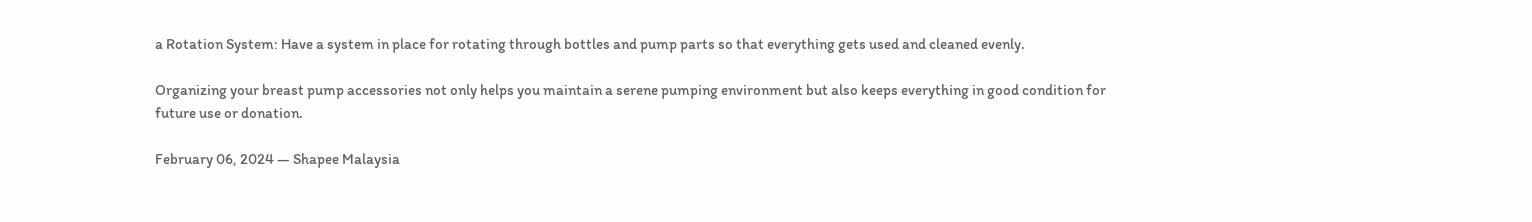a Rotation System: Have a system in place for rotating through bottles and pump parts so that everything gets used and cleaned evenly.

Organizing your breast pump accessories not only helps you maintain a serene pumping environment but also keeps everything in good condition for future use or donation.

February 06, 2024 — Shapee Malaysia